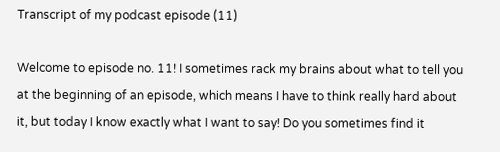Transcript of my podcast episode (11)

Welcome to episode no. 11! I sometimes rack my brains about what to tell you at the beginning of an episode, which means I have to think really hard about it, but today I know exactly what I want to say! Do you sometimes find it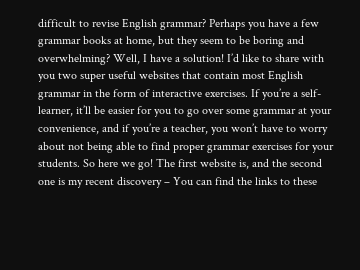difficult to revise English grammar? Perhaps you have a few grammar books at home, but they seem to be boring and overwhelming? Well, I have a solution! I’d like to share with you two super useful websites that contain most English grammar in the form of interactive exercises. If you’re a self-learner, it’ll be easier for you to go over some grammar at your convenience, and if you’re a teacher, you won’t have to worry about not being able to find proper grammar exercises for your students. So here we go! The first website is, and the second one is my recent discovery – You can find the links to these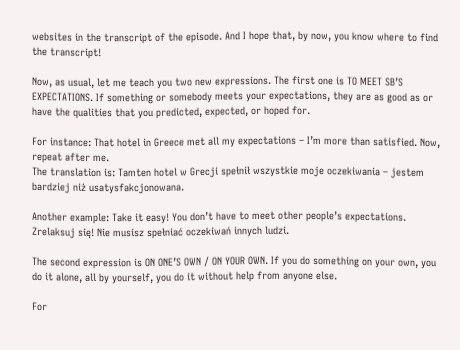websites in the transcript of the episode. And I hope that, by now, you know where to find the transcript!

Now, as usual, let me teach you two new expressions. The first one is TO MEET SB’S EXPECTATIONS. If something or somebody meets your expectations, they are as good as or have the qualities that you predicted, expected, or hoped for.

For instance: That hotel in Greece met all my expectations – I’m more than satisfied. Now, repeat after me.
The translation is: Tamten hotel w Grecji spełnił wszystkie moje oczekiwania – jestem bardziej niż usatysfakcjonowana.

Another example: Take it easy! You don’t have to meet other people’s expectations.
Zrelaksuj się! Nie musisz spełniać oczekiwań innych ludzi.

The second expression is ON ONE’S OWN / ON YOUR OWN. If you do something on your own, you do it alone, all by yourself, you do it without help from anyone else.

For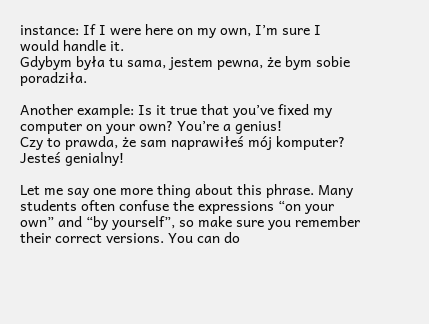instance: If I were here on my own, I’m sure I would handle it.
Gdybym była tu sama, jestem pewna, że bym sobie poradziła.

Another example: Is it true that you’ve fixed my computer on your own? You’re a genius!
Czy to prawda, że sam naprawiłeś mój komputer? Jesteś genialny!

Let me say one more thing about this phrase. Many students often confuse the expressions “on your own” and “by yourself”, so make sure you remember their correct versions. You can do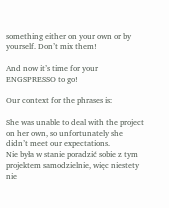something either on your own or by yourself. Don’t mix them!

And now it’s time for your ENGSPRESSO to go!

Our context for the phrases is:

She was unable to deal with the project on her own, so unfortunately she didn’t meet our expectations.
Nie była w stanie poradzić sobie z tym projektem samodzielnie, więc niestety nie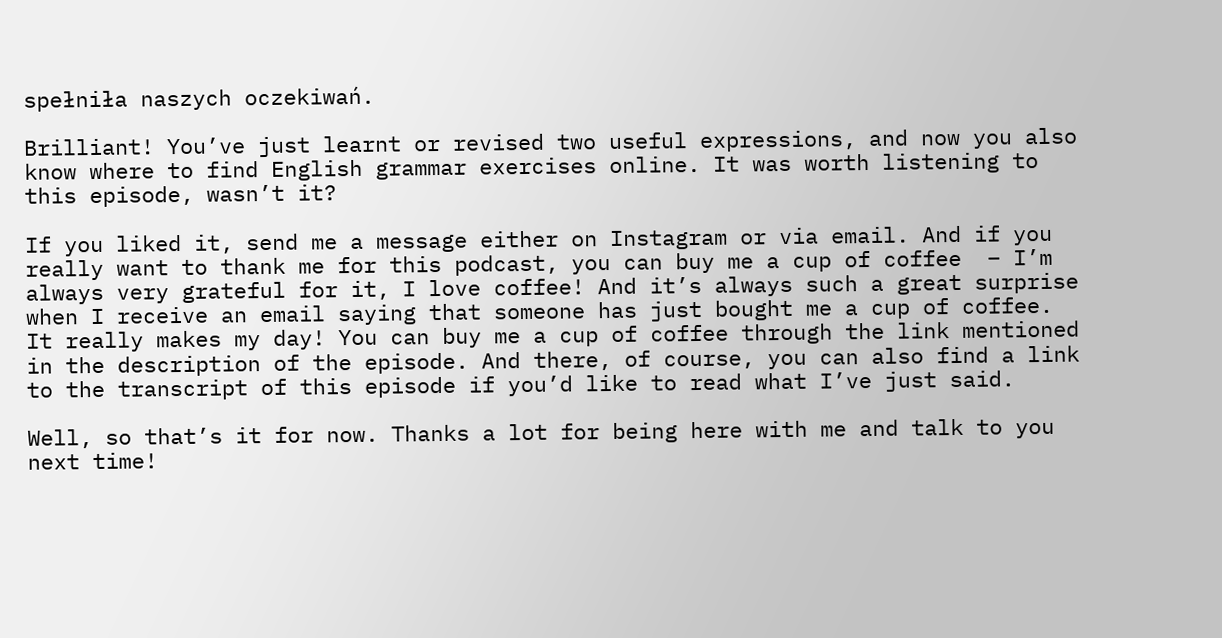spełniła naszych oczekiwań.

Brilliant! You’ve just learnt or revised two useful expressions, and now you also know where to find English grammar exercises online. It was worth listening to this episode, wasn’t it?

If you liked it, send me a message either on Instagram or via email. And if you really want to thank me for this podcast, you can buy me a cup of coffee  – I’m always very grateful for it, I love coffee! And it’s always such a great surprise when I receive an email saying that someone has just bought me a cup of coffee. It really makes my day! You can buy me a cup of coffee through the link mentioned in the description of the episode. And there, of course, you can also find a link to the transcript of this episode if you’d like to read what I’ve just said.

Well, so that’s it for now. Thanks a lot for being here with me and talk to you next time!